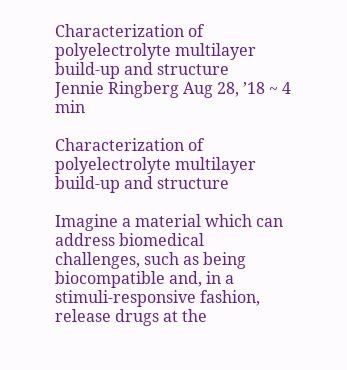Characterization of polyelectrolyte multilayer build-up and structure
Jennie Ringberg Aug 28, ’18 ~ 4 min

Characterization of polyelectrolyte multilayer build-up and structure

Imagine a material which can address biomedical challenges, such as being biocompatible and, in a stimuli-responsive fashion, release drugs at the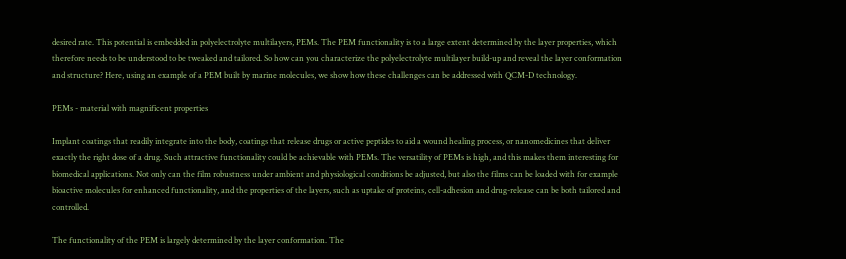desired rate. This potential is embedded in polyelectrolyte multilayers, PEMs. The PEM functionality is to a large extent determined by the layer properties, which therefore needs to be understood to be tweaked and tailored. So how can you characterize the polyelectrolyte multilayer build-up and reveal the layer conformation and structure? Here, using an example of a PEM built by marine molecules, we show how these challenges can be addressed with QCM-D technology.

PEMs - material with magnificent properties

Implant coatings that readily integrate into the body, coatings that release drugs or active peptides to aid a wound healing process, or nanomedicines that deliver exactly the right dose of a drug. Such attractive functionality could be achievable with PEMs. The versatility of PEMs is high, and this makes them interesting for biomedical applications. Not only can the film robustness under ambient and physiological conditions be adjusted, but also the films can be loaded with for example bioactive molecules for enhanced functionality, and the properties of the layers, such as uptake of proteins, cell-adhesion and drug-release can be both tailored and controlled.

The functionality of the PEM is largely determined by the layer conformation. The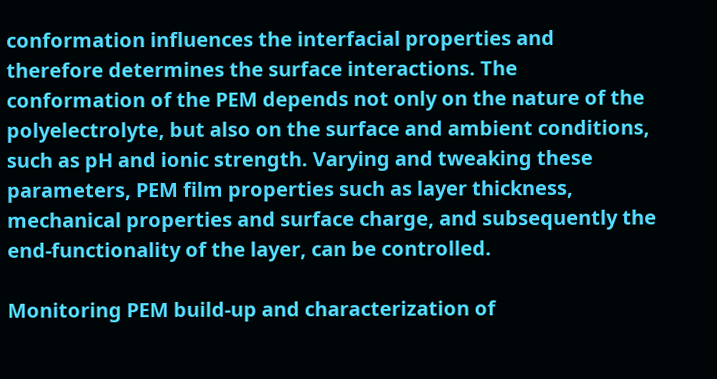conformation influences the interfacial properties and therefore determines the surface interactions. The conformation of the PEM depends not only on the nature of the polyelectrolyte, but also on the surface and ambient conditions, such as pH and ionic strength. Varying and tweaking these parameters, PEM film properties such as layer thickness, mechanical properties and surface charge, and subsequently the end-functionality of the layer, can be controlled.

Monitoring PEM build-up and characterization of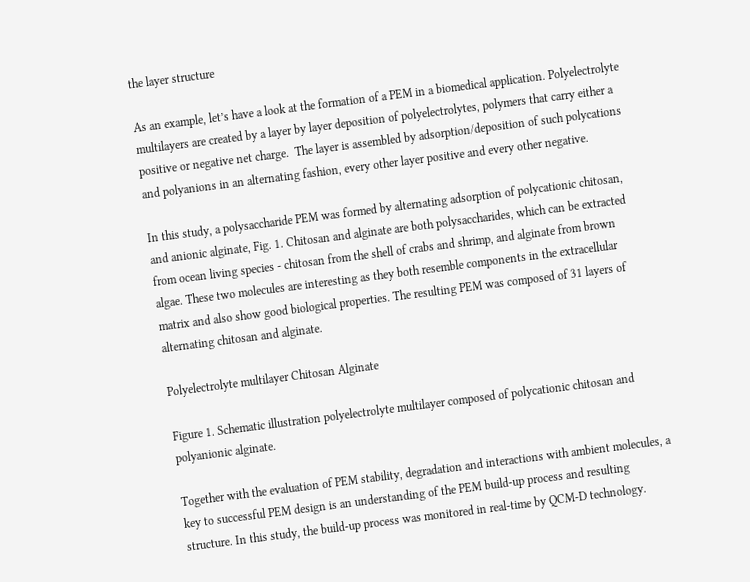the layer structure

As an example, let’s have a look at the formation of a PEM in a biomedical application. Polyelectrolyte multilayers are created by a layer by layer deposition of polyelectrolytes, polymers that carry either a positive or negative net charge.  The layer is assembled by adsorption/deposition of such polycations and polyanions in an alternating fashion, every other layer positive and every other negative.

In this study, a polysaccharide PEM was formed by alternating adsorption of polycationic chitosan, and anionic alginate, Fig. 1. Chitosan and alginate are both polysaccharides, which can be extracted from ocean living species - chitosan from the shell of crabs and shrimp, and alginate from brown algae. These two molecules are interesting as they both resemble components in the extracellular matrix and also show good biological properties. The resulting PEM was composed of 31 layers of alternating chitosan and alginate.

Polyelectrolyte multilayer Chitosan Alginate

Figure 1. Schematic illustration polyelectrolyte multilayer composed of polycationic chitosan and polyanionic alginate.

Together with the evaluation of PEM stability, degradation and interactions with ambient molecules, a key to successful PEM design is an understanding of the PEM build-up process and resulting structure. In this study, the build-up process was monitored in real-time by QCM-D technology.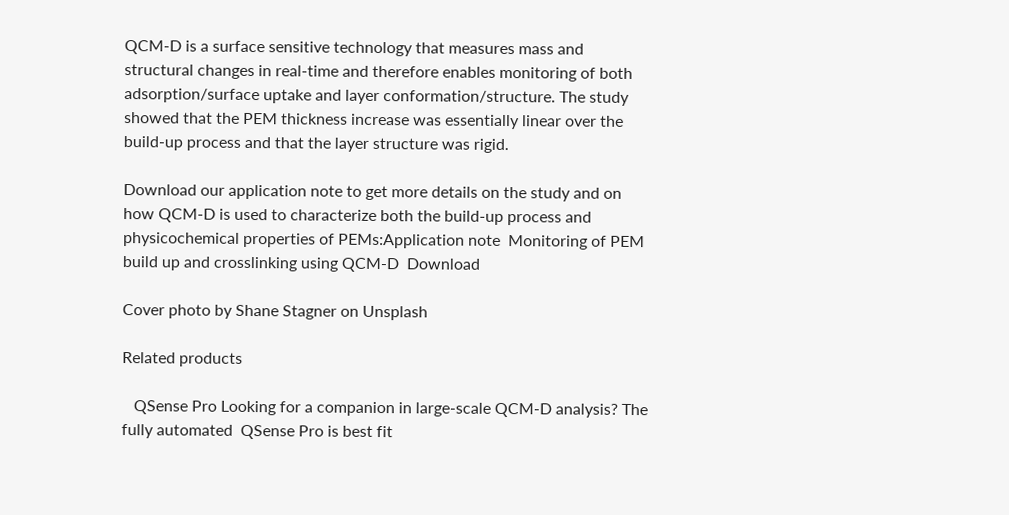QCM-D is a surface sensitive technology that measures mass and structural changes in real-time and therefore enables monitoring of both adsorption/surface uptake and layer conformation/structure. The study showed that the PEM thickness increase was essentially linear over the build-up process and that the layer structure was rigid.

Download our application note to get more details on the study and on how QCM-D is used to characterize both the build-up process and physicochemical properties of PEMs:Application note  Monitoring of PEM build up and crosslinking using QCM-D  Download

Cover photo by Shane Stagner on Unsplash

Related products

   QSense Pro Looking for a companion in large-scale QCM-D analysis? The fully automated  QSense Pro is best fit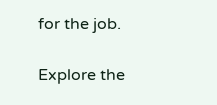for the job.

Explore the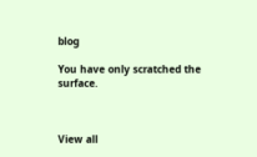blog

You have only scratched the surface.



View all